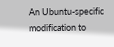An Ubuntu-specific modification to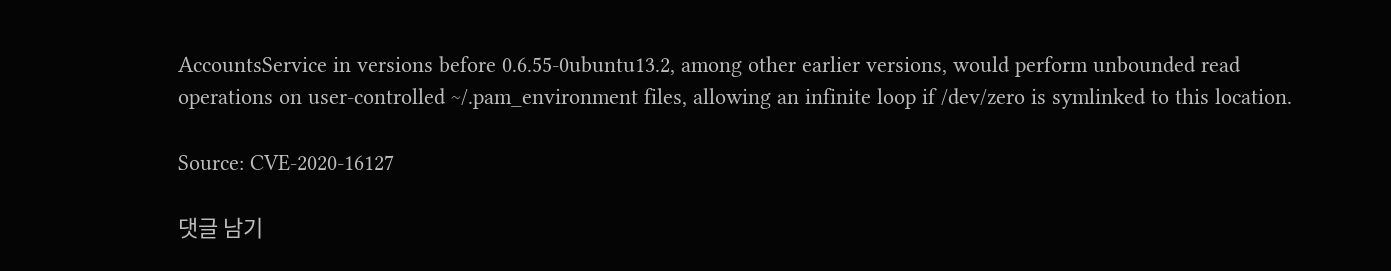AccountsService in versions before 0.6.55-0ubuntu13.2, among other earlier versions, would perform unbounded read operations on user-controlled ~/.pam_environment files, allowing an infinite loop if /dev/zero is symlinked to this location.

Source: CVE-2020-16127

댓글 남기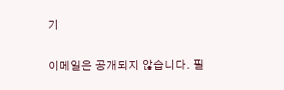기

이메일은 공개되지 않습니다. 필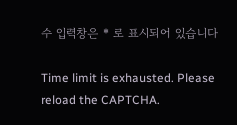수 입력창은 * 로 표시되어 있습니다

Time limit is exhausted. Please reload the CAPTCHA.